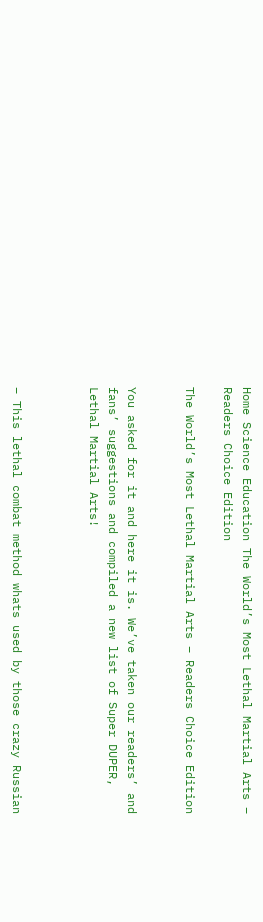Home Science Education The World’s Most Lethal Martial Arts – Readers Choice Edition

The World’s Most Lethal Martial Arts – Readers Choice Edition


You asked for it and here it is. We’ve taken our readers’ and fans’ suggestions and compiled a new list of Super DUPER, Lethal Martial Arts!



– This lethal combat method whats used by those crazy Russian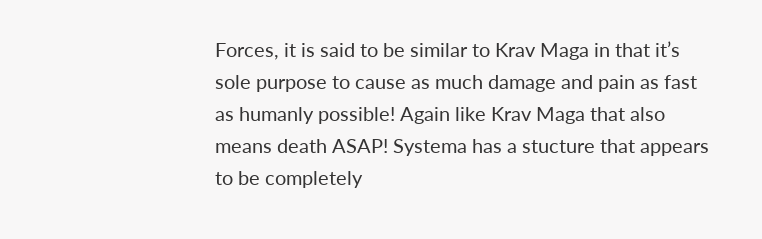Forces, it is said to be similar to Krav Maga in that it’s sole purpose to cause as much damage and pain as fast as humanly possible! Again like Krav Maga that also means death ASAP! Systema has a stucture that appears to be completely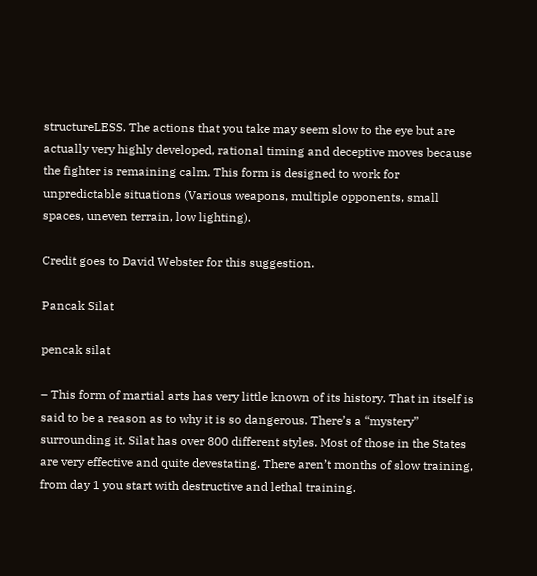structureLESS. The actions that you take may seem slow to the eye but are actually very highly developed, rational timing and deceptive moves because the fighter is remaining calm. This form is designed to work for unpredictable situations (Various weapons, multiple opponents, small spaces, uneven terrain, low lighting).

Credit goes to David Webster for this suggestion.

Pancak Silat

pencak silat

– This form of martial arts has very little known of its history. That in itself is said to be a reason as to why it is so dangerous. There’s a “mystery” surrounding it. Silat has over 800 different styles. Most of those in the States are very effective and quite devestating. There aren’t months of slow training, from day 1 you start with destructive and lethal training.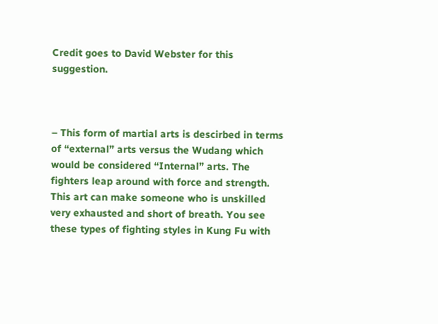Credit goes to David Webster for this suggestion.



– This form of martial arts is descirbed in terms of “external” arts versus the Wudang which would be considered “Internal” arts. The fighters leap around with force and strength. This art can make someone who is unskilled very exhausted and short of breath. You see these types of fighting styles in Kung Fu with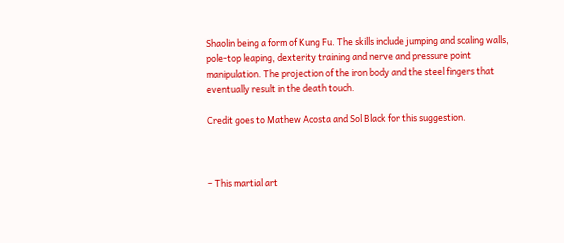Shaolin being a form of Kung Fu. The skills include jumping and scaling walls, pole-top leaping, dexterity training and nerve and pressure point manipulation. The projection of the iron body and the steel fingers that eventually result in the death touch.

Credit goes to Mathew Acosta and Sol Black for this suggestion.



– This martial art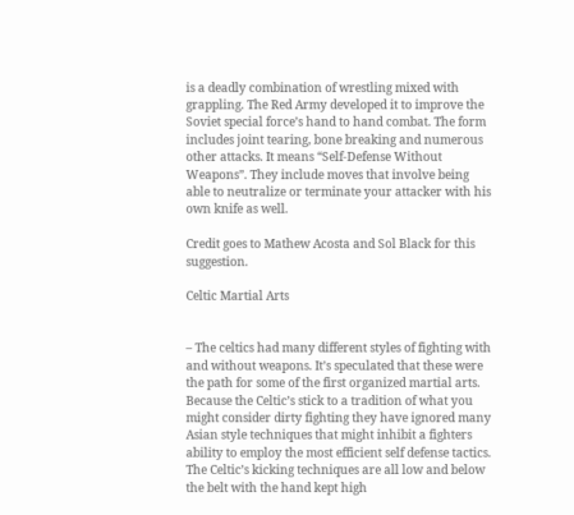is a deadly combination of wrestling mixed with grappling. The Red Army developed it to improve the Soviet special force’s hand to hand combat. The form includes joint tearing, bone breaking and numerous other attacks. It means “Self-Defense Without Weapons”. They include moves that involve being able to neutralize or terminate your attacker with his own knife as well.

Credit goes to Mathew Acosta and Sol Black for this suggestion.

Celtic Martial Arts


– The celtics had many different styles of fighting with and without weapons. It’s speculated that these were the path for some of the first organized martial arts. Because the Celtic’s stick to a tradition of what you might consider dirty fighting they have ignored many Asian style techniques that might inhibit a fighters ability to employ the most efficient self defense tactics.  The Celtic’s kicking techniques are all low and below the belt with the hand kept high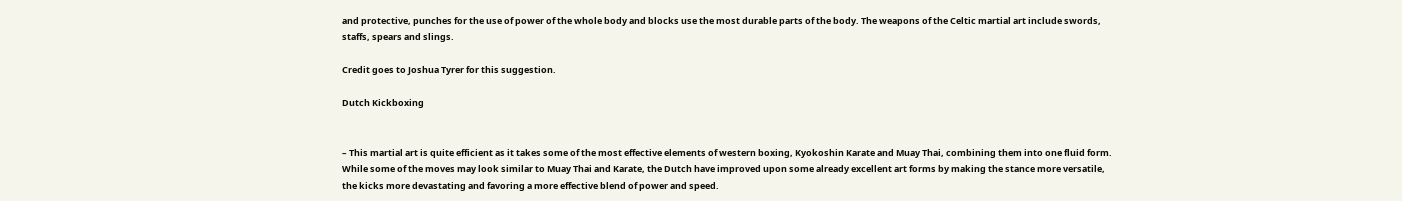and protective, punches for the use of power of the whole body and blocks use the most durable parts of the body. The weapons of the Celtic martial art include swords, staffs, spears and slings.

Credit goes to Joshua Tyrer for this suggestion.

Dutch Kickboxing


– This martial art is quite efficient as it takes some of the most effective elements of western boxing, Kyokoshin Karate and Muay Thai, combining them into one fluid form.  While some of the moves may look similar to Muay Thai and Karate, the Dutch have improved upon some already excellent art forms by making the stance more versatile, the kicks more devastating and favoring a more effective blend of power and speed.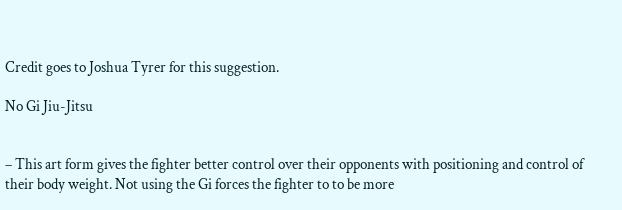Credit goes to Joshua Tyrer for this suggestion.

No Gi Jiu-Jitsu


– This art form gives the fighter better control over their opponents with positioning and control of their body weight. Not using the Gi forces the fighter to to be more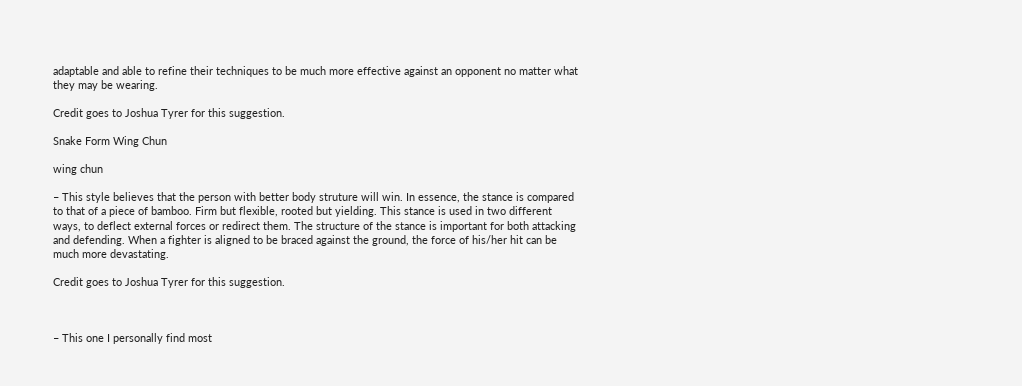adaptable and able to refine their techniques to be much more effective against an opponent no matter what they may be wearing.

Credit goes to Joshua Tyrer for this suggestion.

Snake Form Wing Chun

wing chun

– This style believes that the person with better body struture will win. In essence, the stance is compared to that of a piece of bamboo. Firm but flexible, rooted but yielding. This stance is used in two different ways, to deflect external forces or redirect them. The structure of the stance is important for both attacking and defending. When a fighter is aligned to be braced against the ground, the force of his/her hit can be much more devastating.

Credit goes to Joshua Tyrer for this suggestion.



– This one I personally find most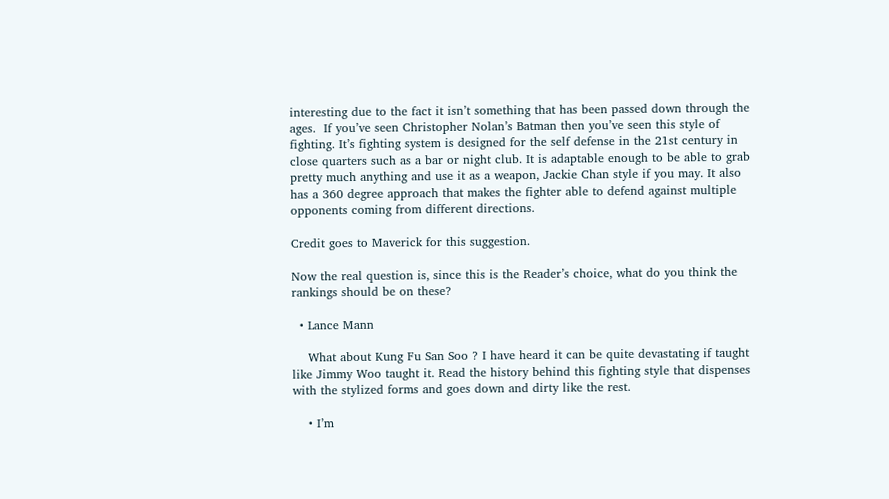interesting due to the fact it isn’t something that has been passed down through the ages.  If you’ve seen Christopher Nolan’s Batman then you’ve seen this style of fighting. It’s fighting system is designed for the self defense in the 21st century in close quarters such as a bar or night club. It is adaptable enough to be able to grab pretty much anything and use it as a weapon, Jackie Chan style if you may. It also has a 360 degree approach that makes the fighter able to defend against multiple opponents coming from different directions.

Credit goes to Maverick for this suggestion.

Now the real question is, since this is the Reader’s choice, what do you think the rankings should be on these?

  • Lance Mann

    What about Kung Fu San Soo ? I have heard it can be quite devastating if taught like Jimmy Woo taught it. Read the history behind this fighting style that dispenses with the stylized forms and goes down and dirty like the rest.

    • I’m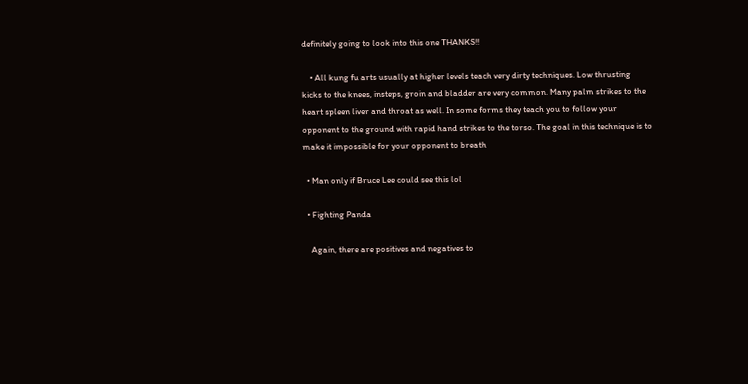definitely going to look into this one THANKS!!

    • All kung fu arts usually at higher levels teach very dirty techniques. Low thrusting kicks to the knees, insteps, groin and bladder are very common. Many palm strikes to the heart spleen liver and throat as well. In some forms they teach you to follow your opponent to the ground with rapid hand strikes to the torso. The goal in this technique is to make it impossible for your opponent to breath

  • Man only if Bruce Lee could see this lol

  • Fighting Panda

    Again, there are positives and negatives to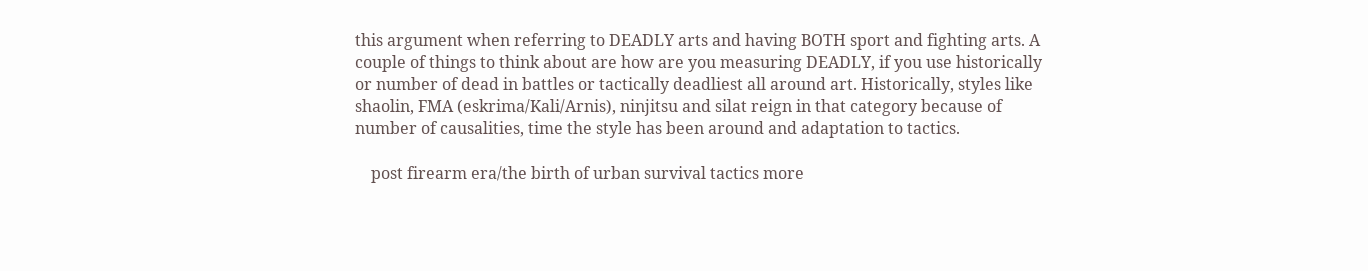this argument when referring to DEADLY arts and having BOTH sport and fighting arts. A couple of things to think about are how are you measuring DEADLY, if you use historically or number of dead in battles or tactically deadliest all around art. Historically, styles like shaolin, FMA (eskrima/Kali/Arnis), ninjitsu and silat reign in that category because of number of causalities, time the style has been around and adaptation to tactics.

    post firearm era/the birth of urban survival tactics more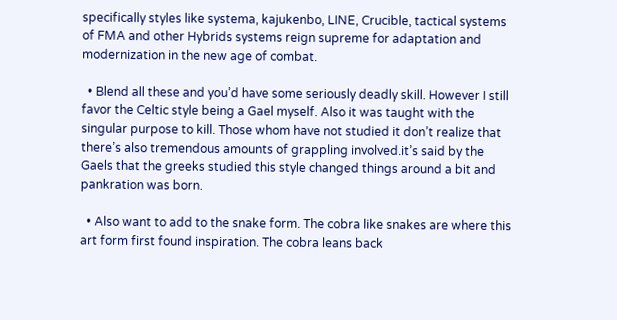specifically styles like systema, kajukenbo, LINE, Crucible, tactical systems of FMA and other Hybrids systems reign supreme for adaptation and modernization in the new age of combat.

  • Blend all these and you’d have some seriously deadly skill. However I still favor the Celtic style being a Gael myself. Also it was taught with the singular purpose to kill. Those whom have not studied it don’t realize that there’s also tremendous amounts of grappling involved.it’s said by the Gaels that the greeks studied this style changed things around a bit and pankration was born.

  • Also want to add to the snake form. The cobra like snakes are where this art form first found inspiration. The cobra leans back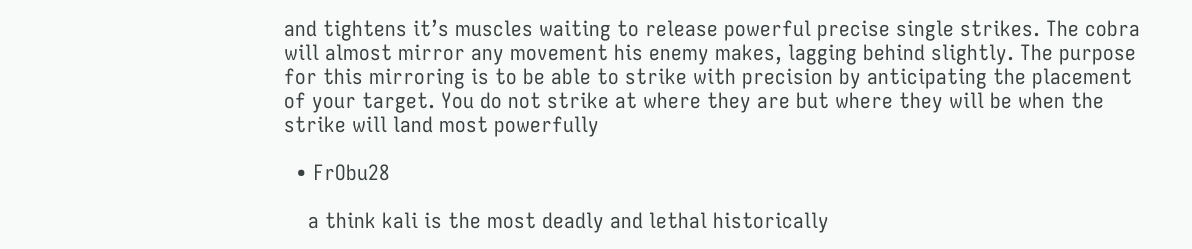and tightens it’s muscles waiting to release powerful precise single strikes. The cobra will almost mirror any movement his enemy makes, lagging behind slightly. The purpose for this mirroring is to be able to strike with precision by anticipating the placement of your target. You do not strike at where they are but where they will be when the strike will land most powerfully

  • FrObu28

    a think kali is the most deadly and lethal historically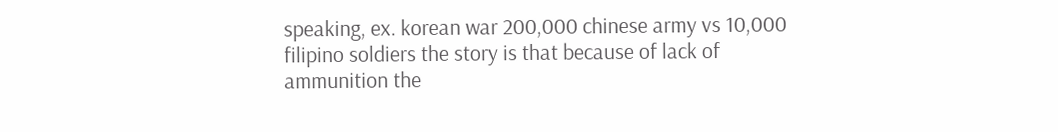speaking, ex. korean war 200,000 chinese army vs 10,000 filipino soldiers the story is that because of lack of ammunition the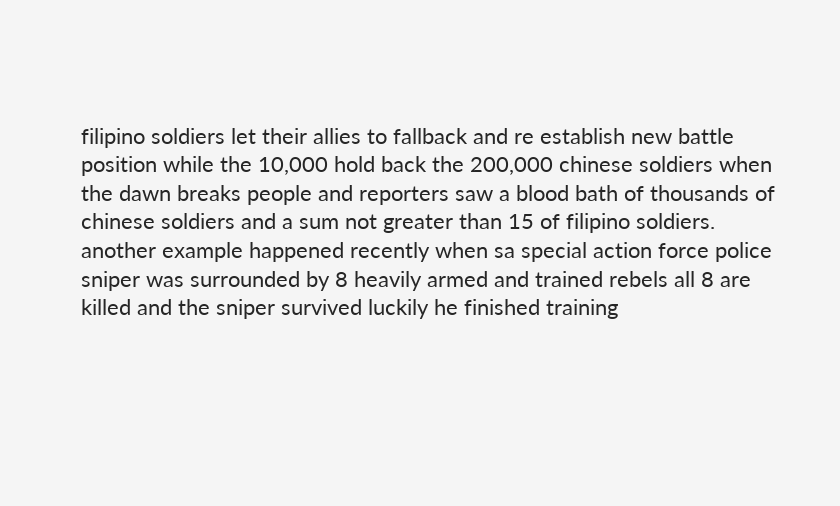filipino soldiers let their allies to fallback and re establish new battle position while the 10,000 hold back the 200,000 chinese soldiers when the dawn breaks people and reporters saw a blood bath of thousands of chinese soldiers and a sum not greater than 15 of filipino soldiers. another example happened recently when sa special action force police sniper was surrounded by 8 heavily armed and trained rebels all 8 are killed and the sniper survived luckily he finished training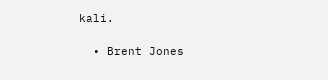kali.

  • Brent Jones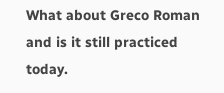What about Greco Roman and is it still practiced today.